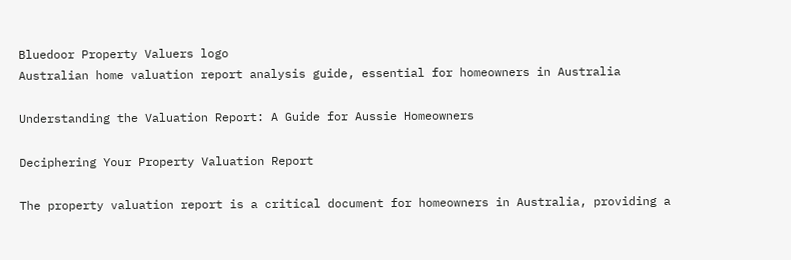Bluedoor Property Valuers logo
Australian home valuation report analysis guide, essential for homeowners in Australia

Understanding the Valuation Report: A Guide for Aussie Homeowners

Deciphering Your Property Valuation Report

The property valuation report is a critical document for homeowners in Australia, providing a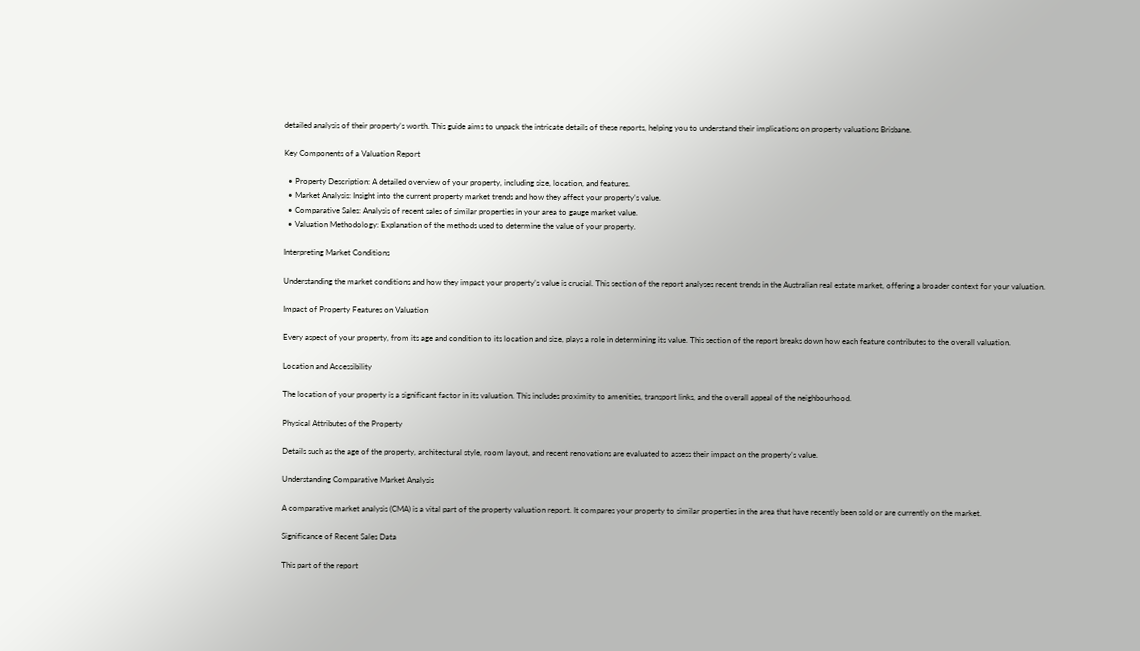detailed analysis of their property’s worth. This guide aims to unpack the intricate details of these reports, helping you to understand their implications on property valuations Brisbane.

Key Components of a Valuation Report

  • Property Description: A detailed overview of your property, including size, location, and features.
  • Market Analysis: Insight into the current property market trends and how they affect your property’s value.
  • Comparative Sales: Analysis of recent sales of similar properties in your area to gauge market value.
  • Valuation Methodology: Explanation of the methods used to determine the value of your property.

Interpreting Market Conditions

Understanding the market conditions and how they impact your property’s value is crucial. This section of the report analyses recent trends in the Australian real estate market, offering a broader context for your valuation.

Impact of Property Features on Valuation

Every aspect of your property, from its age and condition to its location and size, plays a role in determining its value. This section of the report breaks down how each feature contributes to the overall valuation.

Location and Accessibility

The location of your property is a significant factor in its valuation. This includes proximity to amenities, transport links, and the overall appeal of the neighbourhood.

Physical Attributes of the Property

Details such as the age of the property, architectural style, room layout, and recent renovations are evaluated to assess their impact on the property’s value.

Understanding Comparative Market Analysis

A comparative market analysis (CMA) is a vital part of the property valuation report. It compares your property to similar properties in the area that have recently been sold or are currently on the market.

Significance of Recent Sales Data

This part of the report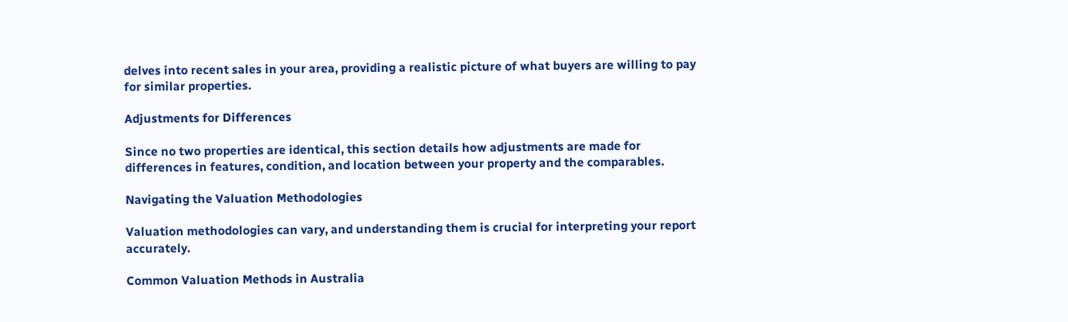delves into recent sales in your area, providing a realistic picture of what buyers are willing to pay for similar properties.

Adjustments for Differences

Since no two properties are identical, this section details how adjustments are made for differences in features, condition, and location between your property and the comparables.

Navigating the Valuation Methodologies

Valuation methodologies can vary, and understanding them is crucial for interpreting your report accurately.

Common Valuation Methods in Australia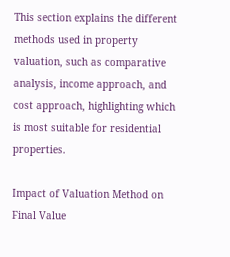This section explains the different methods used in property valuation, such as comparative analysis, income approach, and cost approach, highlighting which is most suitable for residential properties.

Impact of Valuation Method on Final Value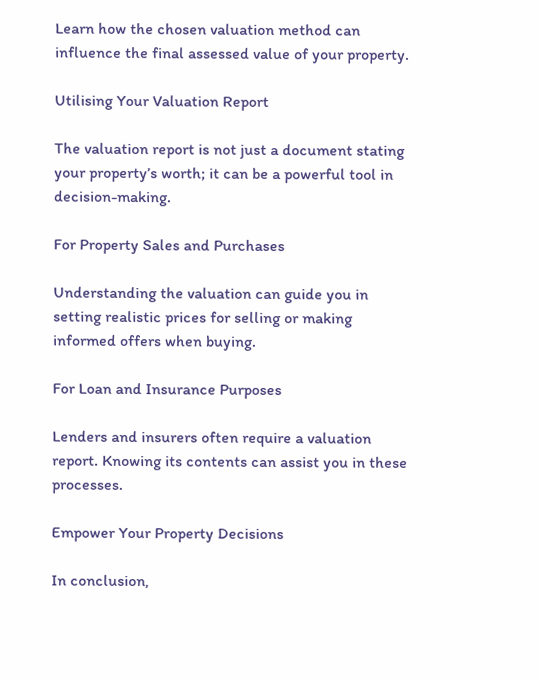Learn how the chosen valuation method can influence the final assessed value of your property.

Utilising Your Valuation Report

The valuation report is not just a document stating your property’s worth; it can be a powerful tool in decision-making.

For Property Sales and Purchases

Understanding the valuation can guide you in setting realistic prices for selling or making informed offers when buying.

For Loan and Insurance Purposes

Lenders and insurers often require a valuation report. Knowing its contents can assist you in these processes.

Empower Your Property Decisions

In conclusion,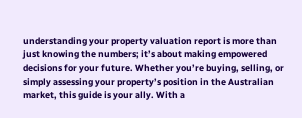understanding your property valuation report is more than just knowing the numbers; it’s about making empowered decisions for your future. Whether you’re buying, selling, or simply assessing your property’s position in the Australian market, this guide is your ally. With a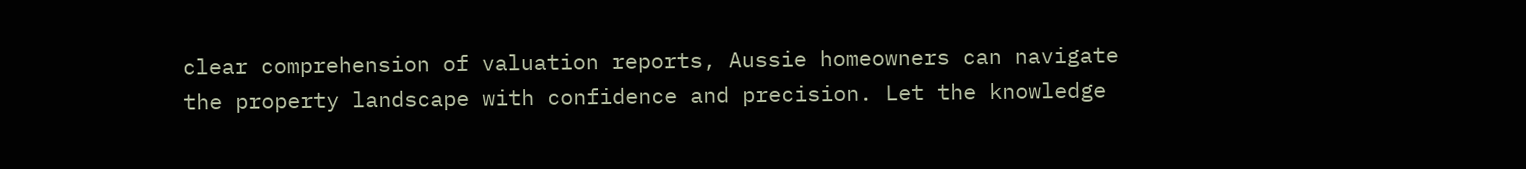clear comprehension of valuation reports, Aussie homeowners can navigate the property landscape with confidence and precision. Let the knowledge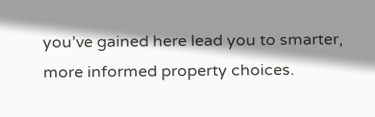you’ve gained here lead you to smarter, more informed property choices.